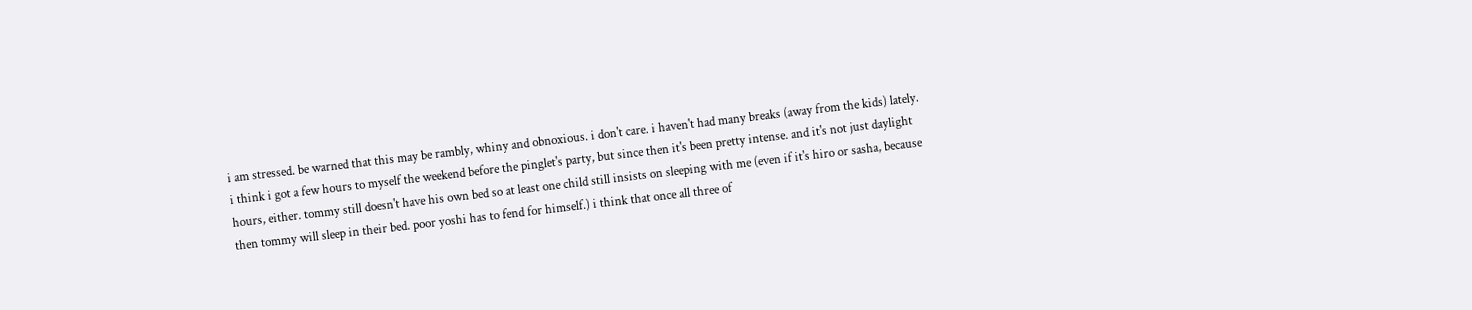i am stressed. be warned that this may be rambly, whiny and obnoxious. i don't care. i haven't had many breaks (away from the kids) lately. i think i got a few hours to myself the weekend before the pinglet's party, but since then it's been pretty intense. and it's not just daylight hours, either. tommy still doesn't have his own bed so at least one child still insists on sleeping with me (even if it's hiro or sasha, because then tommy will sleep in their bed. poor yoshi has to fend for himself.) i think that once all three of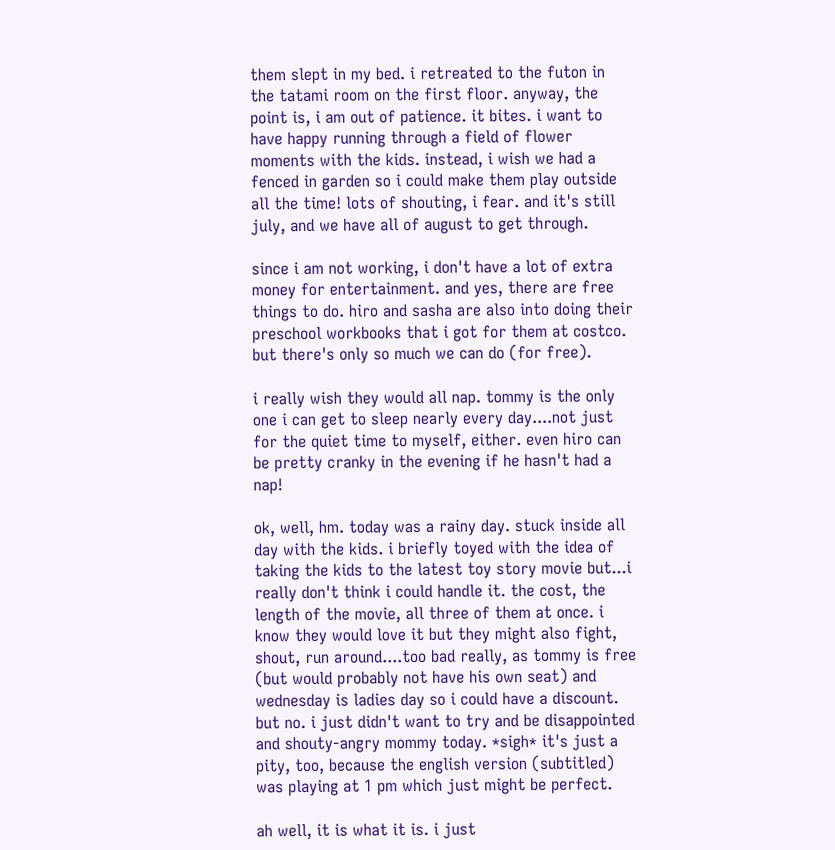them slept in my bed. i retreated to the futon in the tatami room on the first floor. anyway, the point is, i am out of patience. it bites. i want to have happy running through a field of flower moments with the kids. instead, i wish we had a fenced in garden so i could make them play outside all the time! lots of shouting, i fear. and it's still july, and we have all of august to get through.

since i am not working, i don't have a lot of extra money for entertainment. and yes, there are free things to do. hiro and sasha are also into doing their preschool workbooks that i got for them at costco. but there's only so much we can do (for free).

i really wish they would all nap. tommy is the only one i can get to sleep nearly every day....not just for the quiet time to myself, either. even hiro can be pretty cranky in the evening if he hasn't had a nap!

ok, well, hm. today was a rainy day. stuck inside all day with the kids. i briefly toyed with the idea of taking the kids to the latest toy story movie but...i really don't think i could handle it. the cost, the length of the movie, all three of them at once. i know they would love it but they might also fight, shout, run around....too bad really, as tommy is free (but would probably not have his own seat) and wednesday is ladies day so i could have a discount. but no. i just didn't want to try and be disappointed and shouty-angry mommy today. *sigh* it's just a pity, too, because the english version (subtitled) was playing at 1 pm which just might be perfect.

ah well, it is what it is. i just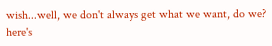wish...well, we don't always get what we want, do we? here's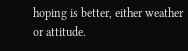hoping is better, either weather or attitude.